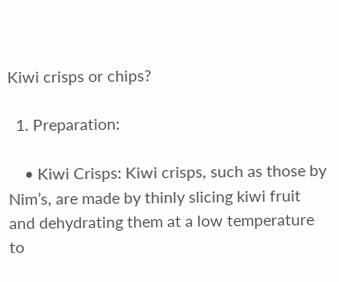Kiwi crisps or chips?

  1. Preparation:

    • Kiwi Crisps: Kiwi crisps, such as those by Nim’s, are made by thinly slicing kiwi fruit and dehydrating them at a low temperature to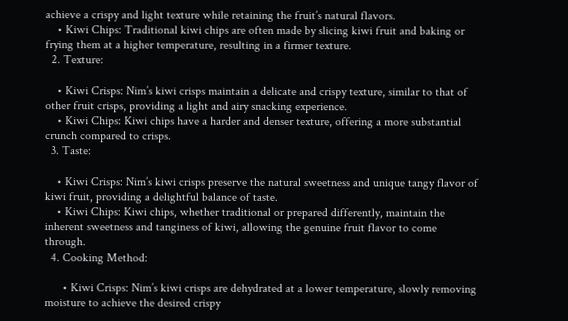achieve a crispy and light texture while retaining the fruit’s natural flavors.
    • Kiwi Chips: Traditional kiwi chips are often made by slicing kiwi fruit and baking or frying them at a higher temperature, resulting in a firmer texture.
  2. Texture:

    • Kiwi Crisps: Nim’s kiwi crisps maintain a delicate and crispy texture, similar to that of other fruit crisps, providing a light and airy snacking experience.
    • Kiwi Chips: Kiwi chips have a harder and denser texture, offering a more substantial crunch compared to crisps.
  3. Taste:

    • Kiwi Crisps: Nim’s kiwi crisps preserve the natural sweetness and unique tangy flavor of kiwi fruit, providing a delightful balance of taste.
    • Kiwi Chips: Kiwi chips, whether traditional or prepared differently, maintain the inherent sweetness and tanginess of kiwi, allowing the genuine fruit flavor to come through.
  4. Cooking Method:

      • Kiwi Crisps: Nim’s kiwi crisps are dehydrated at a lower temperature, slowly removing moisture to achieve the desired crispy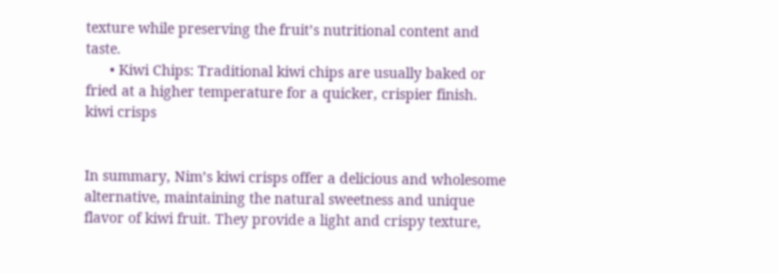texture while preserving the fruit’s nutritional content and taste.
      • Kiwi Chips: Traditional kiwi chips are usually baked or fried at a higher temperature for a quicker, crispier finish.
kiwi crisps


In summary, Nim’s kiwi crisps offer a delicious and wholesome alternative, maintaining the natural sweetness and unique flavor of kiwi fruit. They provide a light and crispy texture,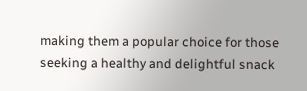making them a popular choice for those seeking a healthy and delightful snack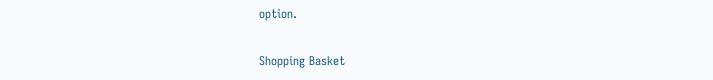option.

Shopping Basket